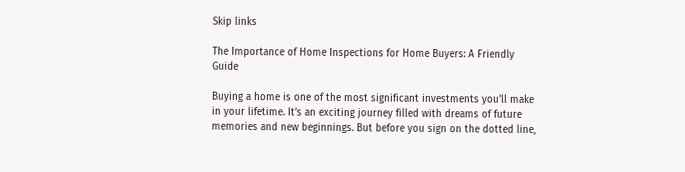Skip links

The Importance of Home Inspections for Home Buyers: A Friendly Guide

Buying a home is one of the most significant investments you’ll make in your lifetime. It’s an exciting journey filled with dreams of future memories and new beginnings. But before you sign on the dotted line,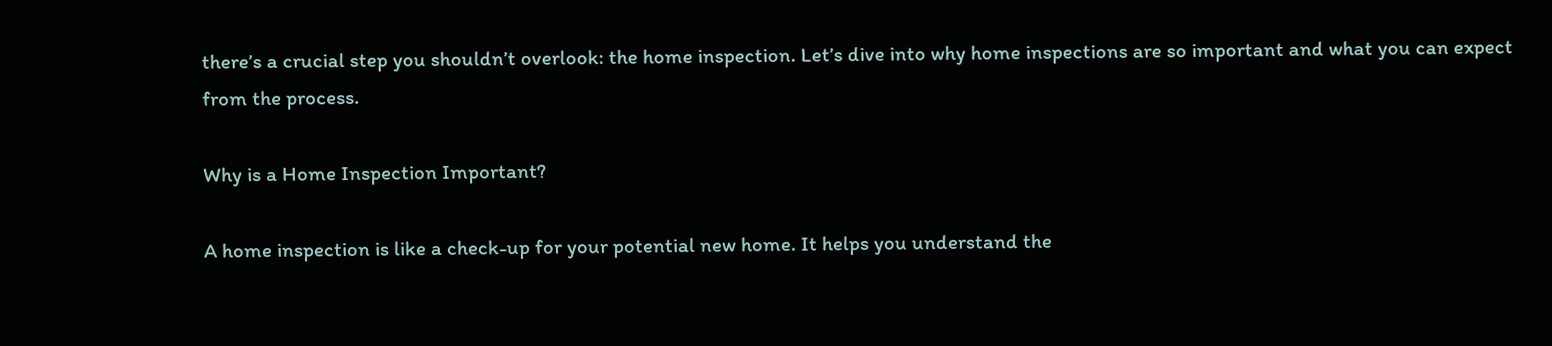there’s a crucial step you shouldn’t overlook: the home inspection. Let’s dive into why home inspections are so important and what you can expect from the process.

Why is a Home Inspection Important?

A home inspection is like a check-up for your potential new home. It helps you understand the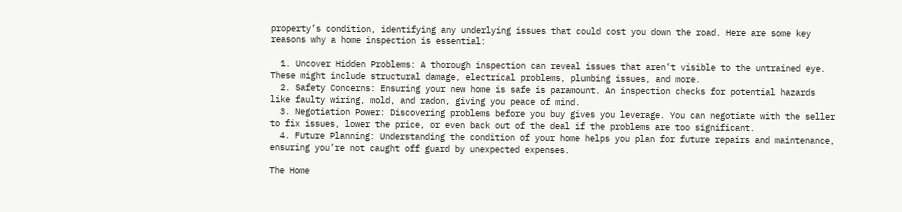property’s condition, identifying any underlying issues that could cost you down the road. Here are some key reasons why a home inspection is essential:

  1. Uncover Hidden Problems: A thorough inspection can reveal issues that aren’t visible to the untrained eye. These might include structural damage, electrical problems, plumbing issues, and more.
  2. Safety Concerns: Ensuring your new home is safe is paramount. An inspection checks for potential hazards like faulty wiring, mold, and radon, giving you peace of mind.
  3. Negotiation Power: Discovering problems before you buy gives you leverage. You can negotiate with the seller to fix issues, lower the price, or even back out of the deal if the problems are too significant.
  4. Future Planning: Understanding the condition of your home helps you plan for future repairs and maintenance, ensuring you’re not caught off guard by unexpected expenses.

The Home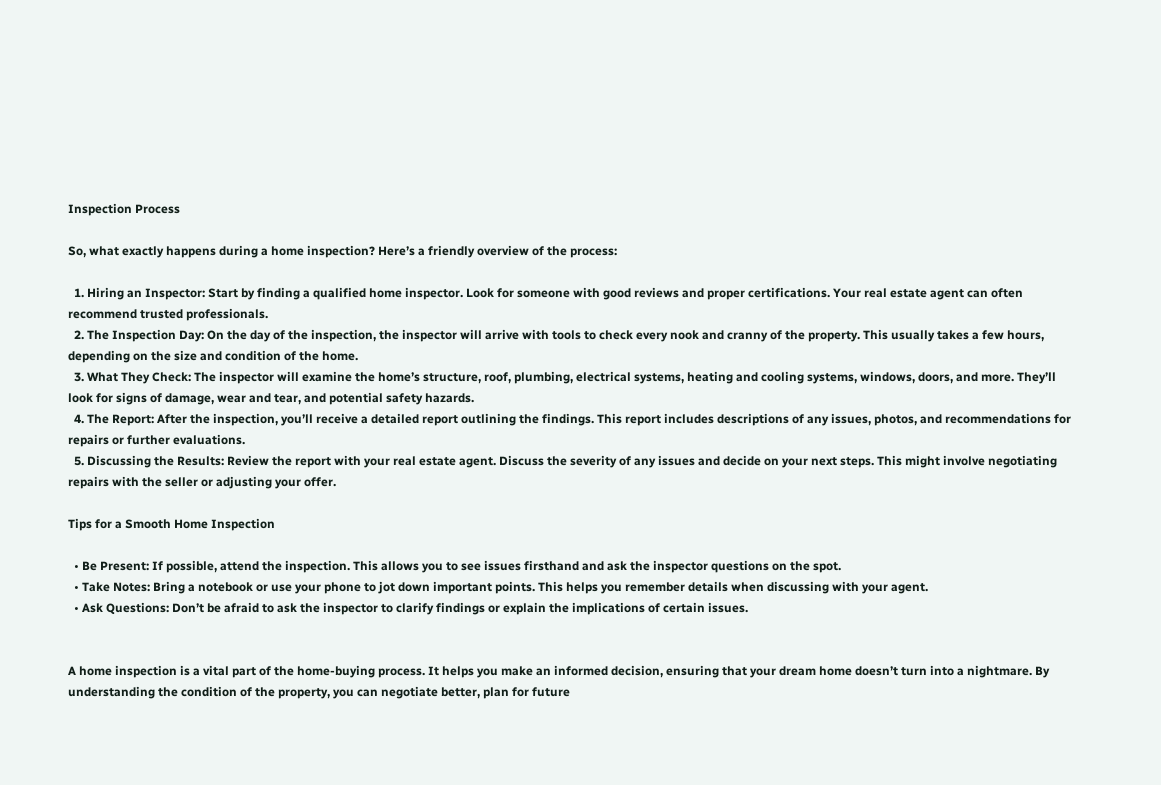Inspection Process

So, what exactly happens during a home inspection? Here’s a friendly overview of the process:

  1. Hiring an Inspector: Start by finding a qualified home inspector. Look for someone with good reviews and proper certifications. Your real estate agent can often recommend trusted professionals.
  2. The Inspection Day: On the day of the inspection, the inspector will arrive with tools to check every nook and cranny of the property. This usually takes a few hours, depending on the size and condition of the home.
  3. What They Check: The inspector will examine the home’s structure, roof, plumbing, electrical systems, heating and cooling systems, windows, doors, and more. They’ll look for signs of damage, wear and tear, and potential safety hazards.
  4. The Report: After the inspection, you’ll receive a detailed report outlining the findings. This report includes descriptions of any issues, photos, and recommendations for repairs or further evaluations.
  5. Discussing the Results: Review the report with your real estate agent. Discuss the severity of any issues and decide on your next steps. This might involve negotiating repairs with the seller or adjusting your offer.

Tips for a Smooth Home Inspection

  • Be Present: If possible, attend the inspection. This allows you to see issues firsthand and ask the inspector questions on the spot.
  • Take Notes: Bring a notebook or use your phone to jot down important points. This helps you remember details when discussing with your agent.
  • Ask Questions: Don’t be afraid to ask the inspector to clarify findings or explain the implications of certain issues.


A home inspection is a vital part of the home-buying process. It helps you make an informed decision, ensuring that your dream home doesn’t turn into a nightmare. By understanding the condition of the property, you can negotiate better, plan for future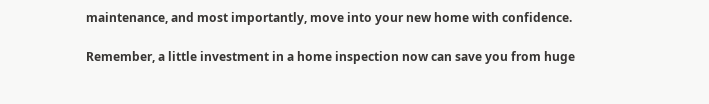maintenance, and most importantly, move into your new home with confidence.

Remember, a little investment in a home inspection now can save you from huge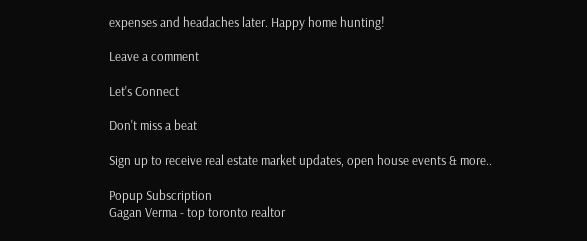expenses and headaches later. Happy home hunting!

Leave a comment

Let's Connect

Don't miss a beat

Sign up to receive real estate market updates, open house events & more..

Popup Subscription
Gagan Verma - top toronto realtor